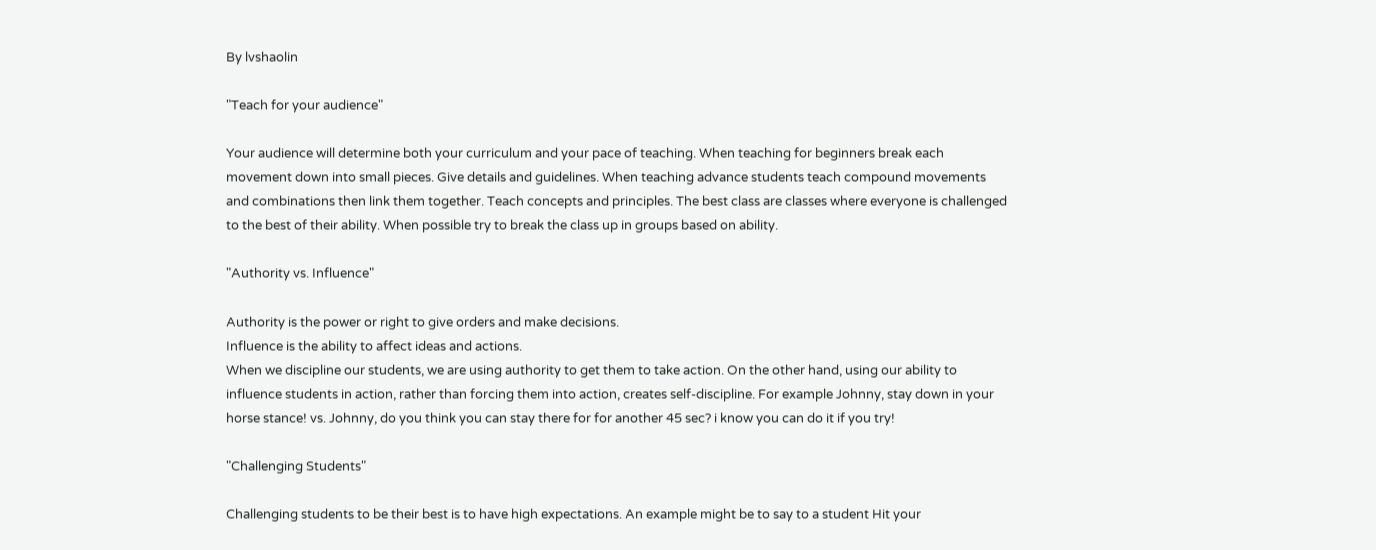By lvshaolin

"Teach for your audience"

Your audience will determine both your curriculum and your pace of teaching. When teaching for beginners break each movement down into small pieces. Give details and guidelines. When teaching advance students teach compound movements and combinations then link them together. Teach concepts and principles. The best class are classes where everyone is challenged to the best of their ability. When possible try to break the class up in groups based on ability.

"Authority vs. Influence"

Authority is the power or right to give orders and make decisions.
Influence is the ability to affect ideas and actions.
When we discipline our students, we are using authority to get them to take action. On the other hand, using our ability to influence students in action, rather than forcing them into action, creates self-discipline. For example Johnny, stay down in your horse stance! vs. Johnny, do you think you can stay there for for another 45 sec? i know you can do it if you try!

"Challenging Students"

Challenging students to be their best is to have high expectations. An example might be to say to a student Hit your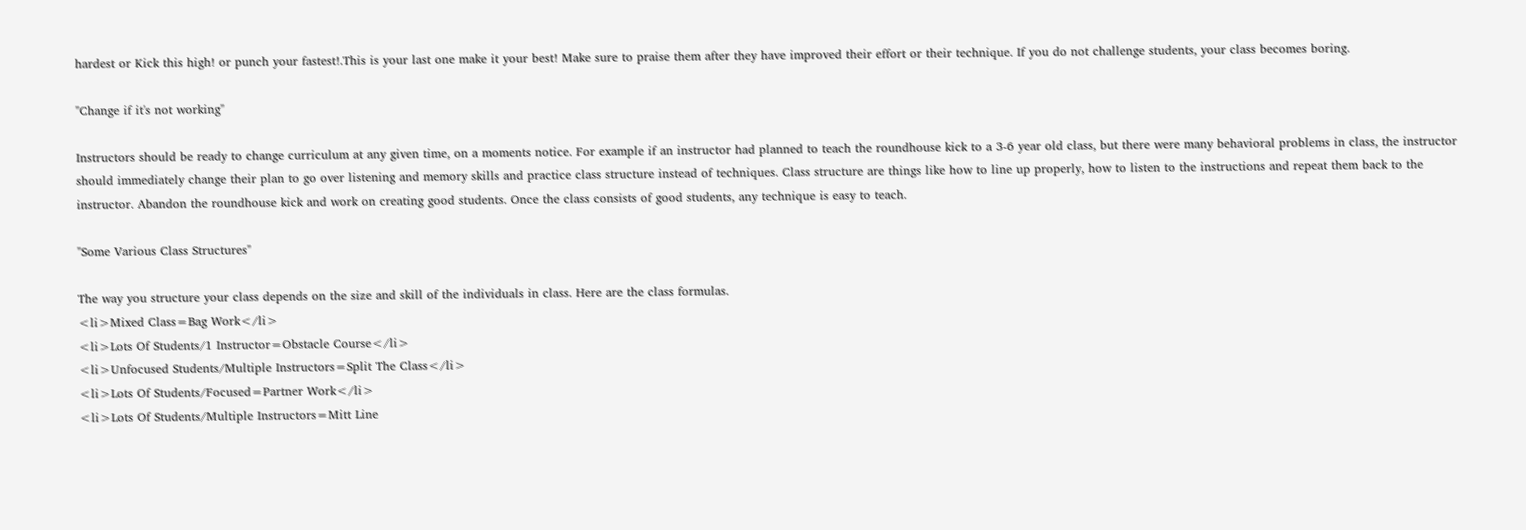hardest or Kick this high! or punch your fastest!.This is your last one make it your best! Make sure to praise them after they have improved their effort or their technique. If you do not challenge students, your class becomes boring.

"Change if it's not working"

Instructors should be ready to change curriculum at any given time, on a moments notice. For example if an instructor had planned to teach the roundhouse kick to a 3-6 year old class, but there were many behavioral problems in class, the instructor should immediately change their plan to go over listening and memory skills and practice class structure instead of techniques. Class structure are things like how to line up properly, how to listen to the instructions and repeat them back to the instructor. Abandon the roundhouse kick and work on creating good students. Once the class consists of good students, any technique is easy to teach.

"Some Various Class Structures"

The way you structure your class depends on the size and skill of the individuals in class. Here are the class formulas.
<li>Mixed Class=Bag Work</li>
<li>Lots Of Students/1 Instructor=Obstacle Course</li>
<li>Unfocused Students/Multiple Instructors=Split The Class</li>
<li>Lots Of Students/Focused=Partner Work</li>
<li>Lots Of Students/Multiple Instructors=Mitt Line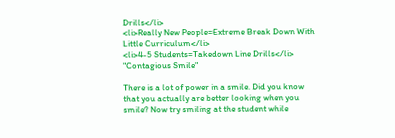Drills</li>
<li>Really New People=Extreme Break Down With Little Curriculum</li>
<li>4-5 Students=Takedown Line Drills</li>
"Contagious Smile"

There is a lot of power in a smile. Did you know that you actually are better looking when you smile? Now try smiling at the student while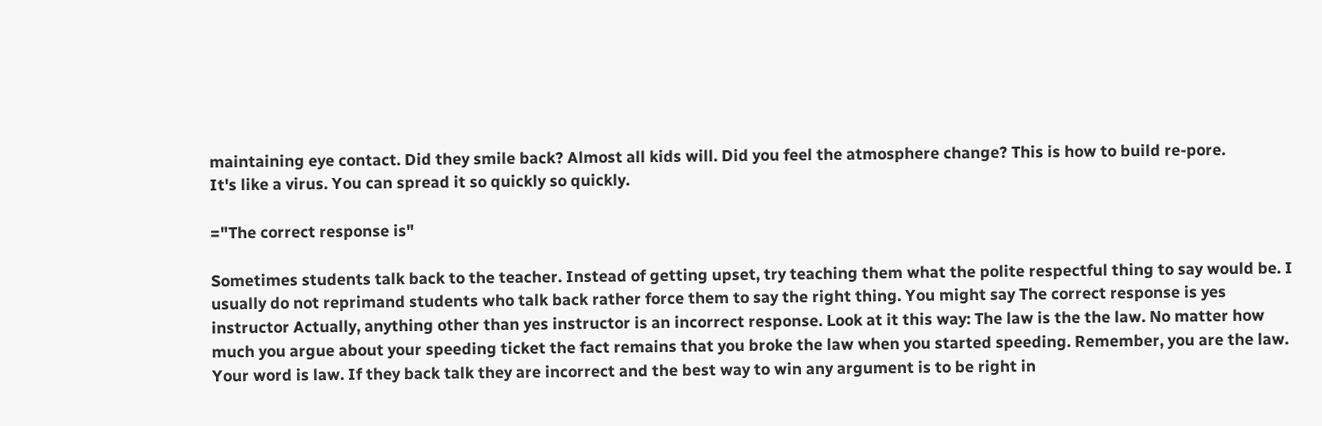maintaining eye contact. Did they smile back? Almost all kids will. Did you feel the atmosphere change? This is how to build re-pore.
It's like a virus. You can spread it so quickly so quickly.

="The correct response is"

Sometimes students talk back to the teacher. Instead of getting upset, try teaching them what the polite respectful thing to say would be. I usually do not reprimand students who talk back rather force them to say the right thing. You might say The correct response is yes instructor Actually, anything other than yes instructor is an incorrect response. Look at it this way: The law is the the law. No matter how much you argue about your speeding ticket the fact remains that you broke the law when you started speeding. Remember, you are the law. Your word is law. If they back talk they are incorrect and the best way to win any argument is to be right in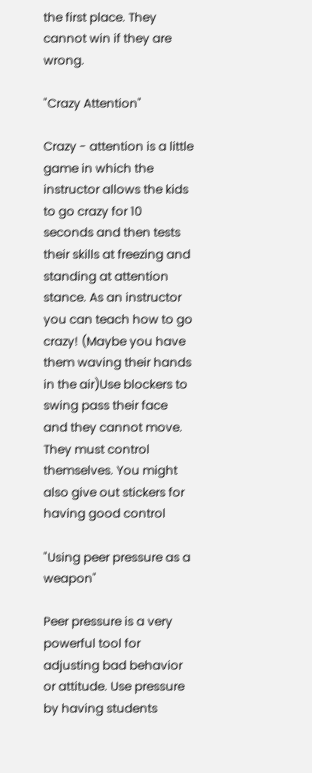the first place. They cannot win if they are wrong.

"Crazy Attention"

Crazy - attention is a little game in which the instructor allows the kids to go crazy for 10 seconds and then tests their skills at freezing and standing at attention stance. As an instructor you can teach how to go crazy! (Maybe you have them waving their hands in the air)Use blockers to swing pass their face and they cannot move. They must control themselves. You might also give out stickers for having good control

"Using peer pressure as a weapon"

Peer pressure is a very powerful tool for adjusting bad behavior or attitude. Use pressure by having students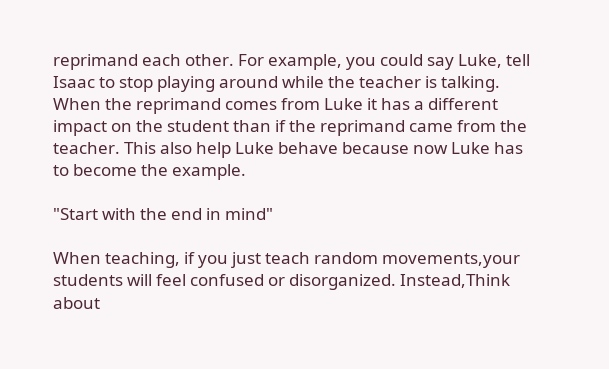reprimand each other. For example, you could say Luke, tell Isaac to stop playing around while the teacher is talking. When the reprimand comes from Luke it has a different impact on the student than if the reprimand came from the teacher. This also help Luke behave because now Luke has to become the example.

"Start with the end in mind"

When teaching, if you just teach random movements,your students will feel confused or disorganized. Instead,Think about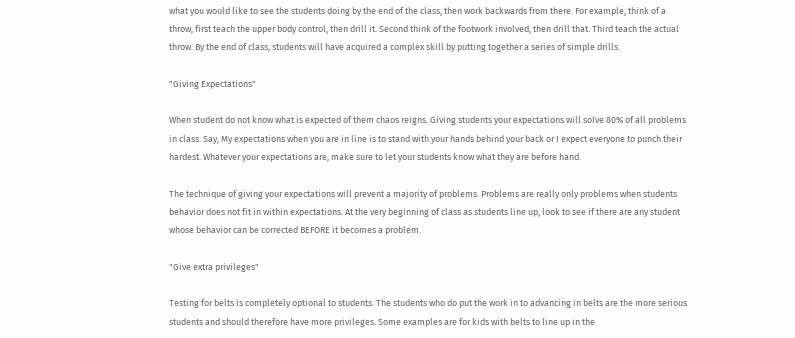what you would like to see the students doing by the end of the class, then work backwards from there. For example, think of a throw, first teach the upper body control, then drill it. Second think of the footwork involved, then drill that. Third teach the actual throw. By the end of class, students will have acquired a complex skill by putting together a series of simple drills.

"Giving Expectations"

When student do not know what is expected of them chaos reigns. Giving students your expectations will solve 80% of all problems in class. Say, My expectations when you are in line is to stand with your hands behind your back or I expect everyone to punch their hardest. Whatever your expectations are, make sure to let your students know what they are before hand.

The technique of giving your expectations will prevent a majority of problems. Problems are really only problems when students behavior does not fit in within expectations. At the very beginning of class as students line up, look to see if there are any student whose behavior can be corrected BEFORE it becomes a problem.

"Give extra privileges"

Testing for belts is completely optional to students. The students who do put the work in to advancing in belts are the more serious students and should therefore have more privileges. Some examples are for kids with belts to line up in the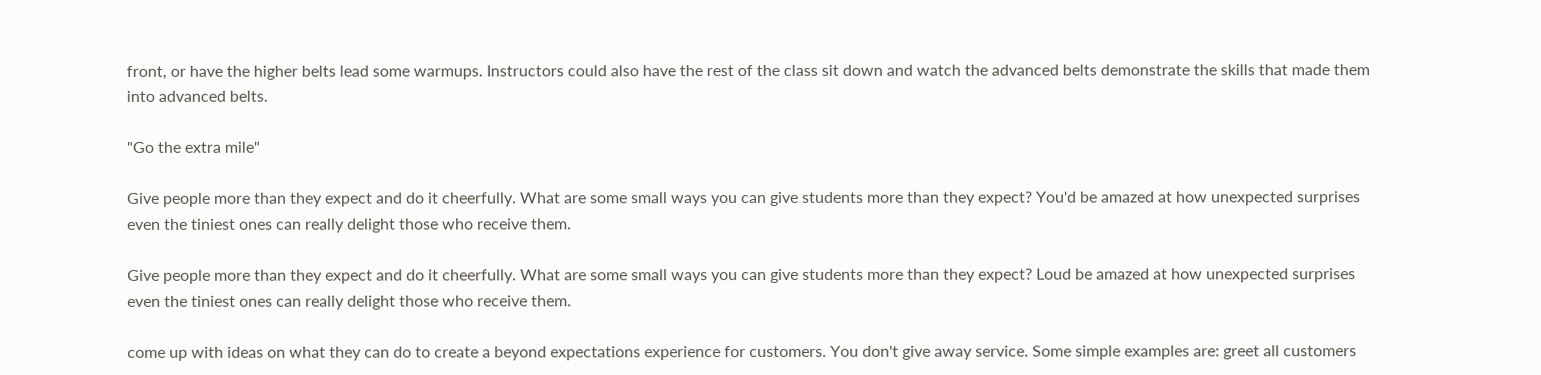front, or have the higher belts lead some warmups. Instructors could also have the rest of the class sit down and watch the advanced belts demonstrate the skills that made them into advanced belts.

"Go the extra mile"

Give people more than they expect and do it cheerfully. What are some small ways you can give students more than they expect? You'd be amazed at how unexpected surprises even the tiniest ones can really delight those who receive them.

Give people more than they expect and do it cheerfully. What are some small ways you can give students more than they expect? Loud be amazed at how unexpected surprises even the tiniest ones can really delight those who receive them.

come up with ideas on what they can do to create a beyond expectations experience for customers. You don't give away service. Some simple examples are: greet all customers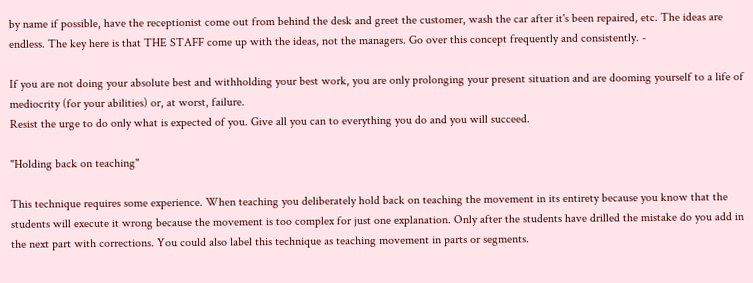by name if possible, have the receptionist come out from behind the desk and greet the customer, wash the car after it's been repaired, etc. The ideas are endless. The key here is that THE STAFF come up with the ideas, not the managers. Go over this concept frequently and consistently. -

If you are not doing your absolute best and withholding your best work, you are only prolonging your present situation and are dooming yourself to a life of mediocrity (for your abilities) or, at worst, failure.
Resist the urge to do only what is expected of you. Give all you can to everything you do and you will succeed.

"Holding back on teaching"

This technique requires some experience. When teaching you deliberately hold back on teaching the movement in its entirety because you know that the students will execute it wrong because the movement is too complex for just one explanation. Only after the students have drilled the mistake do you add in the next part with corrections. You could also label this technique as teaching movement in parts or segments.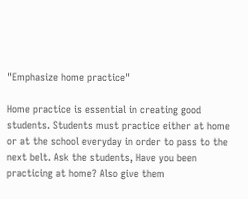"Emphasize home practice"

Home practice is essential in creating good students. Students must practice either at home or at the school everyday in order to pass to the next belt. Ask the students, Have you been practicing at home? Also give them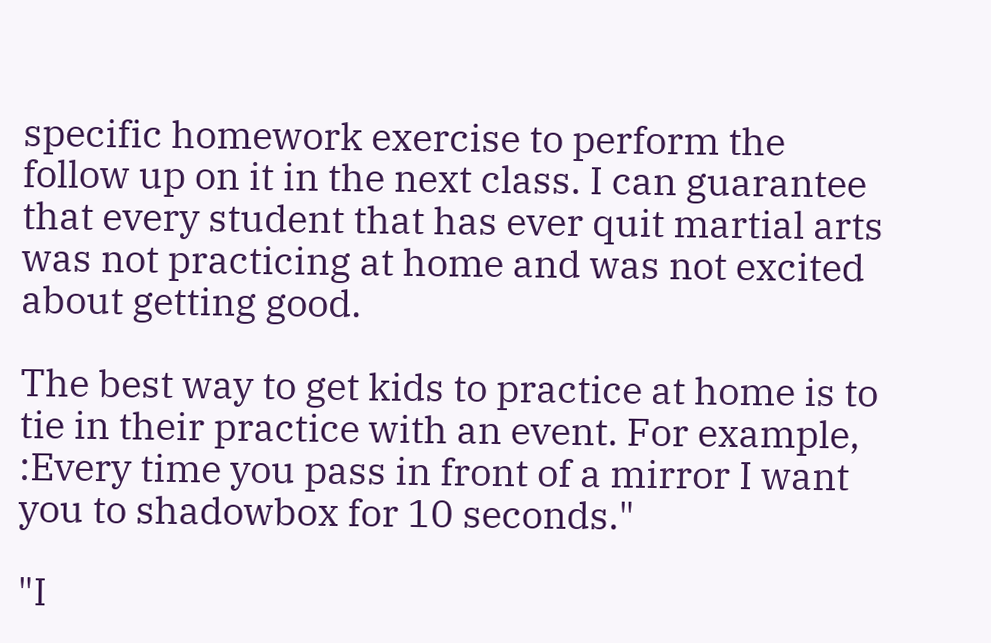specific homework exercise to perform the follow up on it in the next class. I can guarantee that every student that has ever quit martial arts was not practicing at home and was not excited about getting good.

The best way to get kids to practice at home is to tie in their practice with an event. For example, :Every time you pass in front of a mirror I want you to shadowbox for 10 seconds."

"I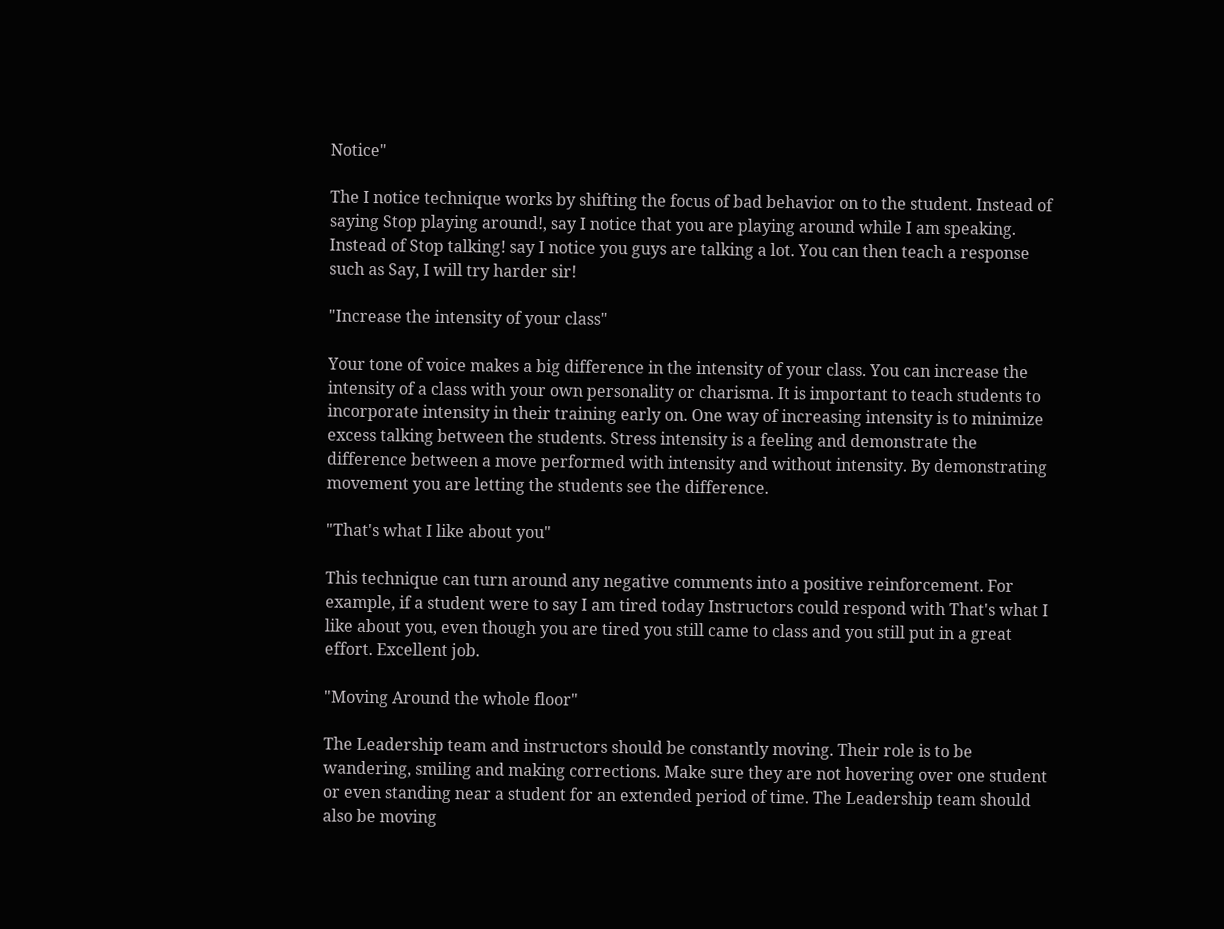Notice"

The I notice technique works by shifting the focus of bad behavior on to the student. Instead of saying Stop playing around!, say I notice that you are playing around while I am speaking. Instead of Stop talking! say I notice you guys are talking a lot. You can then teach a response such as Say, I will try harder sir!

"Increase the intensity of your class"

Your tone of voice makes a big difference in the intensity of your class. You can increase the intensity of a class with your own personality or charisma. It is important to teach students to incorporate intensity in their training early on. One way of increasing intensity is to minimize excess talking between the students. Stress intensity is a feeling and demonstrate the difference between a move performed with intensity and without intensity. By demonstrating movement you are letting the students see the difference.

"That's what I like about you"

This technique can turn around any negative comments into a positive reinforcement. For example, if a student were to say I am tired today Instructors could respond with That's what I like about you, even though you are tired you still came to class and you still put in a great effort. Excellent job.

"Moving Around the whole floor"

The Leadership team and instructors should be constantly moving. Their role is to be wandering, smiling and making corrections. Make sure they are not hovering over one student or even standing near a student for an extended period of time. The Leadership team should also be moving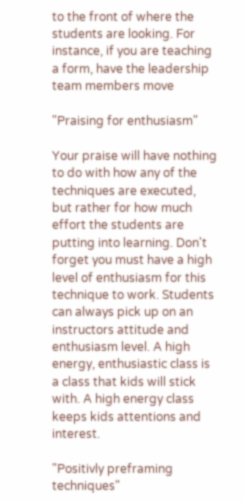to the front of where the students are looking. For instance, if you are teaching a form, have the leadership team members move

"Praising for enthusiasm"

Your praise will have nothing to do with how any of the techniques are executed, but rather for how much effort the students are putting into learning. Don't forget you must have a high level of enthusiasm for this technique to work. Students can always pick up on an instructors attitude and enthusiasm level. A high energy, enthusiastic class is a class that kids will stick with. A high energy class keeps kids attentions and interest.

"Positivly preframing techniques"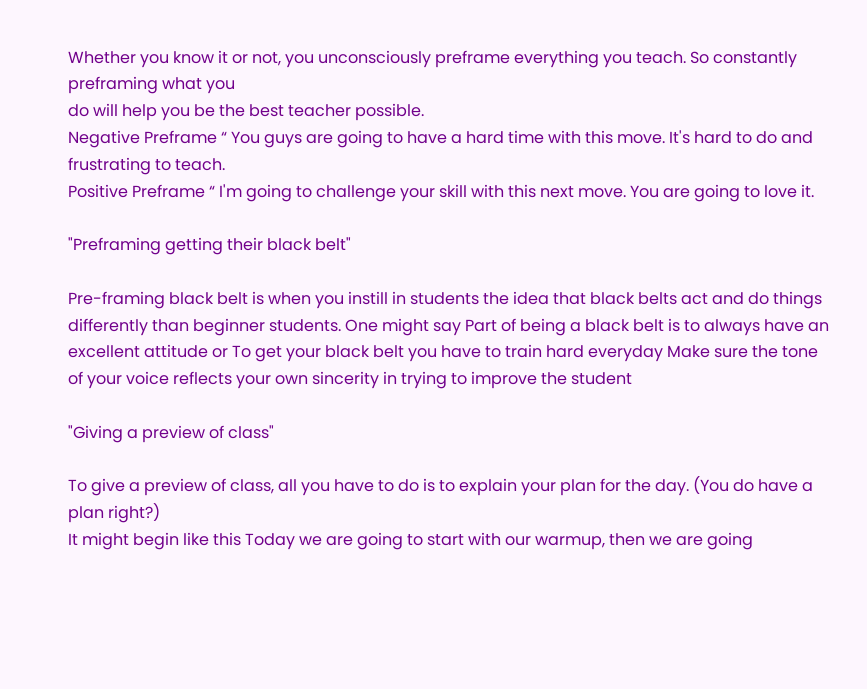Whether you know it or not, you unconsciously preframe everything you teach. So constantly preframing what you
do will help you be the best teacher possible.
Negative Preframe “ You guys are going to have a hard time with this move. It's hard to do and frustrating to teach.
Positive Preframe “ I'm going to challenge your skill with this next move. You are going to love it.

"Preframing getting their black belt"

Pre-framing black belt is when you instill in students the idea that black belts act and do things differently than beginner students. One might say Part of being a black belt is to always have an excellent attitude or To get your black belt you have to train hard everyday Make sure the tone of your voice reflects your own sincerity in trying to improve the student

"Giving a preview of class"

To give a preview of class, all you have to do is to explain your plan for the day. (You do have a plan right?)
It might begin like this Today we are going to start with our warmup, then we are going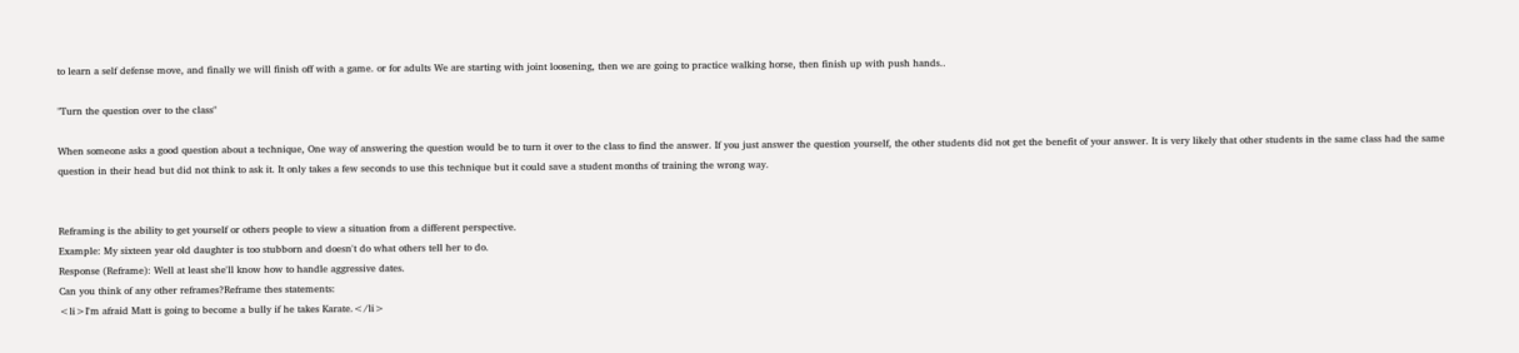to learn a self defense move, and finally we will finish off with a game. or for adults We are starting with joint loosening, then we are going to practice walking horse, then finish up with push hands..

"Turn the question over to the class"

When someone asks a good question about a technique, One way of answering the question would be to turn it over to the class to find the answer. If you just answer the question yourself, the other students did not get the benefit of your answer. It is very likely that other students in the same class had the same question in their head but did not think to ask it. It only takes a few seconds to use this technique but it could save a student months of training the wrong way.


Reframing is the ability to get yourself or others people to view a situation from a different perspective.
Example: My sixteen year old daughter is too stubborn and doesn't do what others tell her to do.
Response (Reframe): Well at least she'll know how to handle aggressive dates.
Can you think of any other reframes?Reframe thes statements:
<li>I'm afraid Matt is going to become a bully if he takes Karate.</li>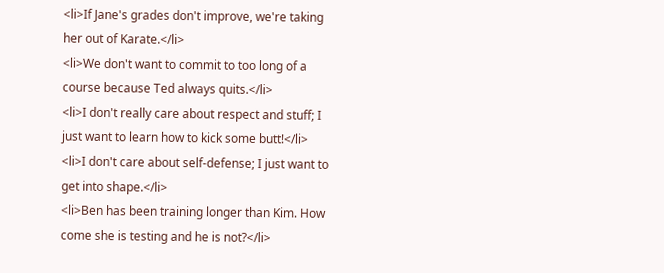<li>If Jane's grades don't improve, we're taking her out of Karate.</li>
<li>We don't want to commit to too long of a course because Ted always quits.</li>
<li>I don't really care about respect and stuff; I just want to learn how to kick some butt!</li>
<li>I don't care about self-defense; I just want to get into shape.</li>
<li>Ben has been training longer than Kim. How come she is testing and he is not?</li>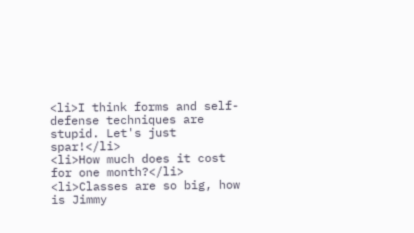<li>I think forms and self-defense techniques are stupid. Let's just spar!</li>
<li>How much does it cost for one month?</li>
<li>Classes are so big, how is Jimmy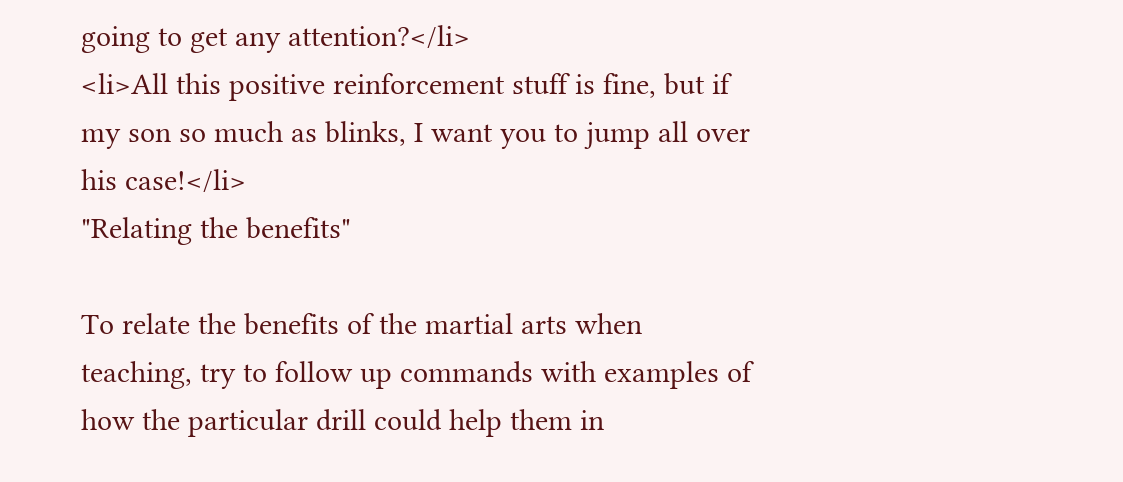going to get any attention?</li>
<li>All this positive reinforcement stuff is fine, but if my son so much as blinks, I want you to jump all over his case!</li>
"Relating the benefits"

To relate the benefits of the martial arts when teaching, try to follow up commands with examples of how the particular drill could help them in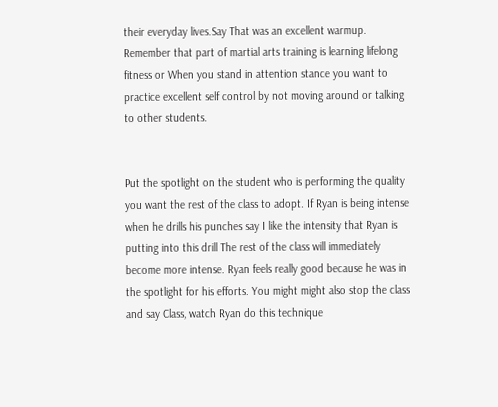their everyday lives.Say That was an excellent warmup. Remember that part of martial arts training is learning lifelong fitness or When you stand in attention stance you want to practice excellent self control by not moving around or talking to other students.


Put the spotlight on the student who is performing the quality you want the rest of the class to adopt. If Ryan is being intense when he drills his punches say I like the intensity that Ryan is putting into this drill The rest of the class will immediately become more intense. Ryan feels really good because he was in the spotlight for his efforts. You might might also stop the class and say Class, watch Ryan do this technique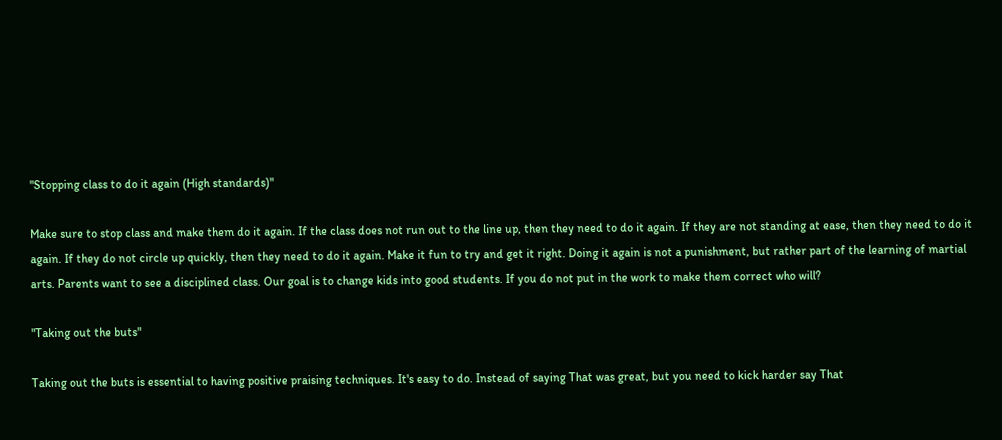"Stopping class to do it again (High standards)"

Make sure to stop class and make them do it again. If the class does not run out to the line up, then they need to do it again. If they are not standing at ease, then they need to do it again. If they do not circle up quickly, then they need to do it again. Make it fun to try and get it right. Doing it again is not a punishment, but rather part of the learning of martial arts. Parents want to see a disciplined class. Our goal is to change kids into good students. If you do not put in the work to make them correct who will?

"Taking out the buts"

Taking out the buts is essential to having positive praising techniques. It's easy to do. Instead of saying That was great, but you need to kick harder say That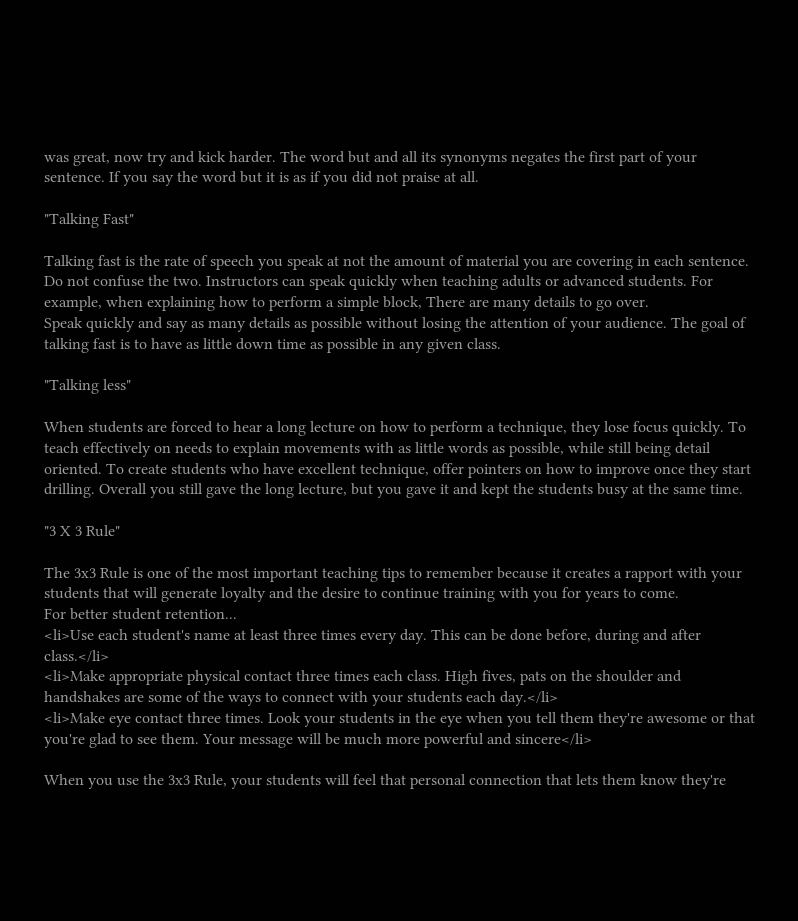was great, now try and kick harder. The word but and all its synonyms negates the first part of your sentence. If you say the word but it is as if you did not praise at all.

"Talking Fast"

Talking fast is the rate of speech you speak at not the amount of material you are covering in each sentence. Do not confuse the two. Instructors can speak quickly when teaching adults or advanced students. For example, when explaining how to perform a simple block, There are many details to go over.
Speak quickly and say as many details as possible without losing the attention of your audience. The goal of talking fast is to have as little down time as possible in any given class.

"Talking less"

When students are forced to hear a long lecture on how to perform a technique, they lose focus quickly. To teach effectively on needs to explain movements with as little words as possible, while still being detail oriented. To create students who have excellent technique, offer pointers on how to improve once they start drilling. Overall you still gave the long lecture, but you gave it and kept the students busy at the same time.

"3 X 3 Rule"

The 3x3 Rule is one of the most important teaching tips to remember because it creates a rapport with your students that will generate loyalty and the desire to continue training with you for years to come.
For better student retention...
<li>Use each student's name at least three times every day. This can be done before, during and after class.</li>
<li>Make appropriate physical contact three times each class. High fives, pats on the shoulder and handshakes are some of the ways to connect with your students each day.</li>
<li>Make eye contact three times. Look your students in the eye when you tell them they're awesome or that you're glad to see them. Your message will be much more powerful and sincere</li>

When you use the 3x3 Rule, your students will feel that personal connection that lets them know they're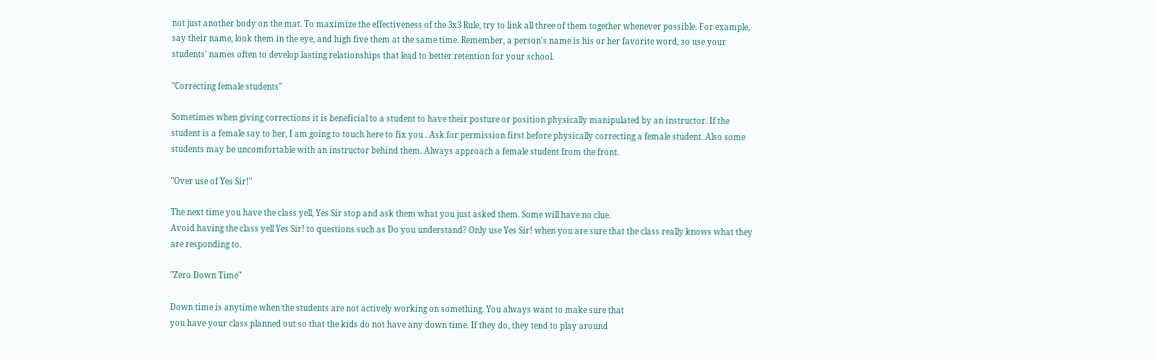not just another body on the mat. To maximize the effectiveness of the 3x3 Rule, try to link all three of them together whenever possible. For example, say their name, look them in the eye, and high five them at the same time. Remember, a person's name is his or her favorite word, so use your students' names often to develop lasting relationships that lead to better retention for your school.

"Correcting female students"

Sometimes when giving corrections it is beneficial to a student to have their posture or position physically manipulated by an instructor. If the student is a female say to her, I am going to touch here to fix you . Ask for permission first before physically correcting a female student. Also some students may be uncomfortable with an instructor behind them. Always approach a female student from the front.

"Over use of Yes Sir!"

The next time you have the class yell, Yes Sir stop and ask them what you just asked them. Some will have no clue.
Avoid having the class yell Yes Sir! to questions such as Do you understand? Only use Yes Sir! when you are sure that the class really knows what they are responding to.

"Zero Down Time"

Down time is anytime when the students are not actively working on something. You always want to make sure that
you have your class planned out so that the kids do not have any down time. If they do, they tend to play around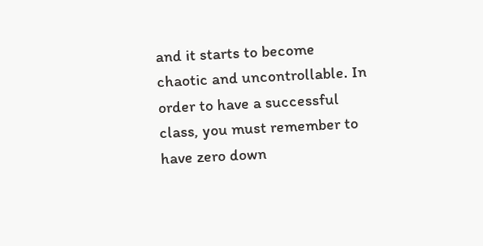and it starts to become chaotic and uncontrollable. In order to have a successful class, you must remember to
have zero down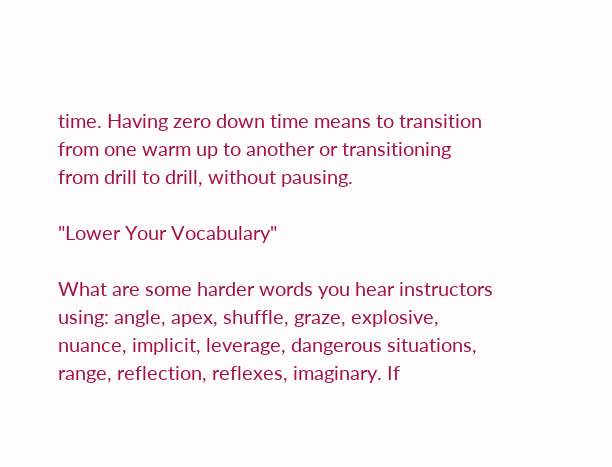time. Having zero down time means to transition from one warm up to another or transitioning
from drill to drill, without pausing.

"Lower Your Vocabulary"

What are some harder words you hear instructors using: angle, apex, shuffle, graze, explosive, nuance, implicit, leverage, dangerous situations, range, reflection, reflexes, imaginary. If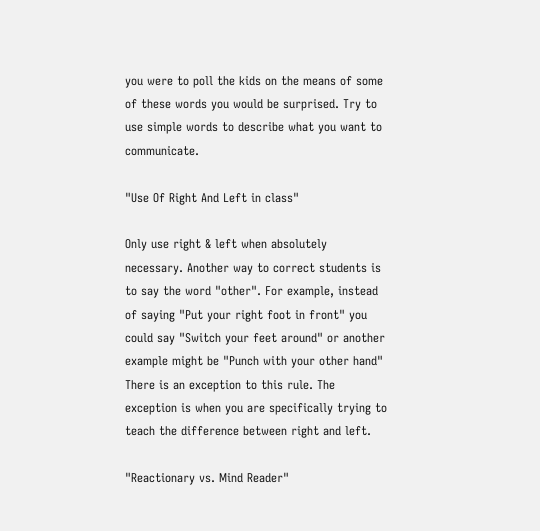you were to poll the kids on the means of some of these words you would be surprised. Try to use simple words to describe what you want to communicate.

"Use Of Right And Left in class"

Only use right & left when absolutely necessary. Another way to correct students is to say the word "other". For example, instead of saying "Put your right foot in front" you could say "Switch your feet around" or another example might be "Punch with your other hand" There is an exception to this rule. The exception is when you are specifically trying to teach the difference between right and left.

"Reactionary vs. Mind Reader"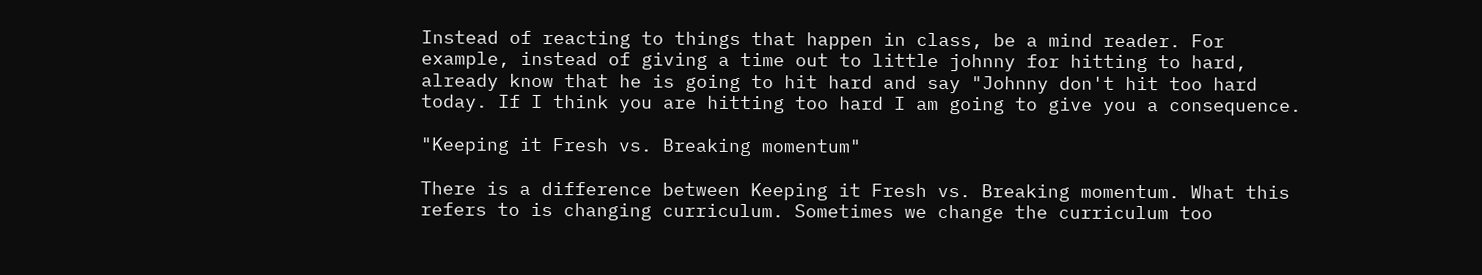Instead of reacting to things that happen in class, be a mind reader. For example, instead of giving a time out to little johnny for hitting to hard, already know that he is going to hit hard and say "Johnny don't hit too hard today. If I think you are hitting too hard I am going to give you a consequence.

"Keeping it Fresh vs. Breaking momentum"

There is a difference between Keeping it Fresh vs. Breaking momentum. What this refers to is changing curriculum. Sometimes we change the curriculum too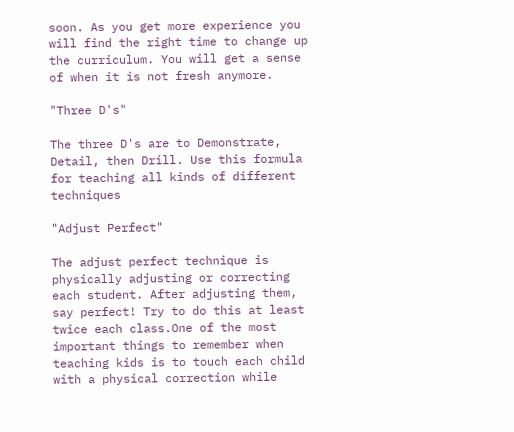soon. As you get more experience you will find the right time to change up the curriculum. You will get a sense of when it is not fresh anymore.

"Three D's"

The three D's are to Demonstrate, Detail, then Drill. Use this formula for teaching all kinds of different techniques

"Adjust Perfect"

The adjust perfect technique is physically adjusting or correcting each student. After adjusting them, say perfect! Try to do this at least twice each class.One of the most important things to remember when teaching kids is to touch each child with a physical correction while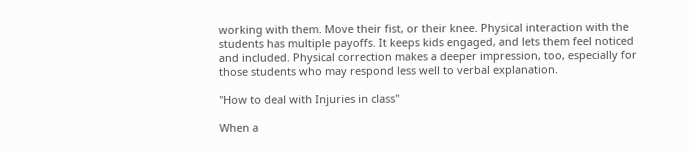working with them. Move their fist, or their knee. Physical interaction with the students has multiple payoffs. It keeps kids engaged, and lets them feel noticed and included. Physical correction makes a deeper impression, too, especially for those students who may respond less well to verbal explanation.

"How to deal with Injuries in class"

When a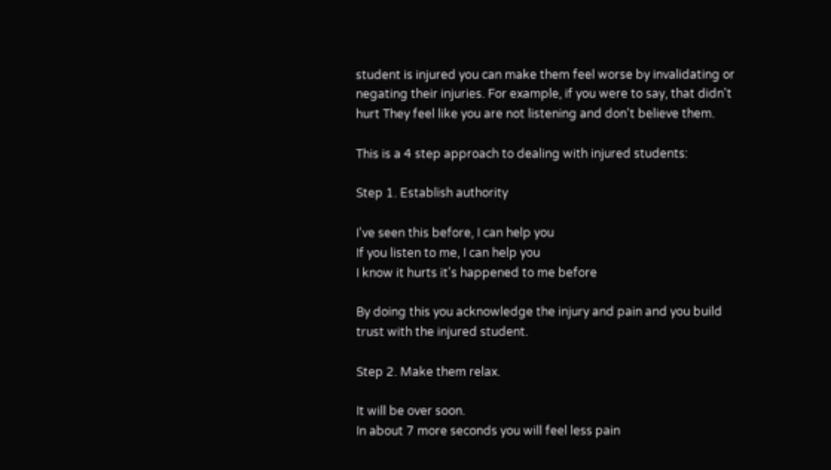student is injured you can make them feel worse by invalidating or negating their injuries. For example, if you were to say, that didn't hurt They feel like you are not listening and don't believe them.

This is a 4 step approach to dealing with injured students:

Step 1. Establish authority

I've seen this before, I can help you
If you listen to me, I can help you
I know it hurts it's happened to me before

By doing this you acknowledge the injury and pain and you build trust with the injured student.

Step 2. Make them relax.

It will be over soon.
In about 7 more seconds you will feel less pain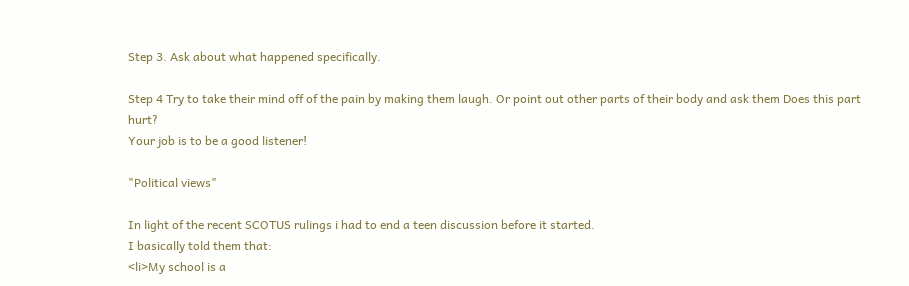Step 3. Ask about what happened specifically.

Step 4 Try to take their mind off of the pain by making them laugh. Or point out other parts of their body and ask them Does this part hurt?
Your job is to be a good listener!

"Political views"

In light of the recent SCOTUS rulings i had to end a teen discussion before it started.
I basically told them that:
<li>My school is a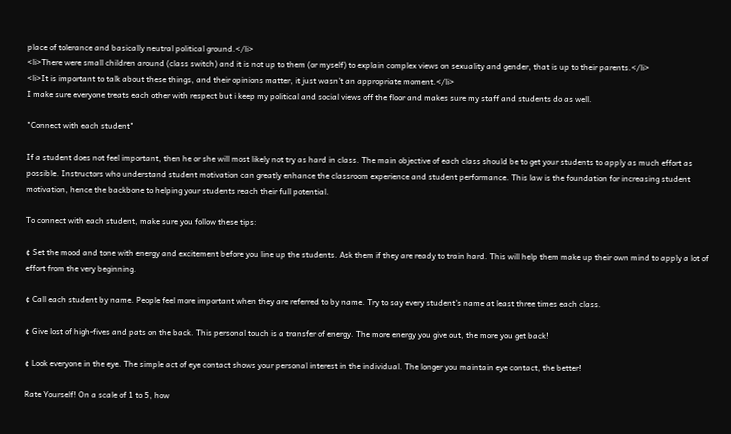place of tolerance and basically neutral political ground.</li>
<li>There were small children around (class switch) and it is not up to them (or myself) to explain complex views on sexuality and gender, that is up to their parents.</li>
<li>It is important to talk about these things, and their opinions matter, it just wasn't an appropriate moment.</li>
I make sure everyone treats each other with respect but i keep my political and social views off the floor and makes sure my staff and students do as well.

"Connect with each student"

If a student does not feel important, then he or she will most likely not try as hard in class. The main objective of each class should be to get your students to apply as much effort as possible. Instructors who understand student motivation can greatly enhance the classroom experience and student performance. This law is the foundation for increasing student motivation, hence the backbone to helping your students reach their full potential.

To connect with each student, make sure you follow these tips:

¢ Set the mood and tone with energy and excitement before you line up the students. Ask them if they are ready to train hard. This will help them make up their own mind to apply a lot of effort from the very beginning.

¢ Call each student by name. People feel more important when they are referred to by name. Try to say every student's name at least three times each class.

¢ Give lost of high-fives and pats on the back. This personal touch is a transfer of energy. The more energy you give out, the more you get back!

¢ Look everyone in the eye. The simple act of eye contact shows your personal interest in the individual. The longer you maintain eye contact, the better!

Rate Yourself! On a scale of 1 to 5, how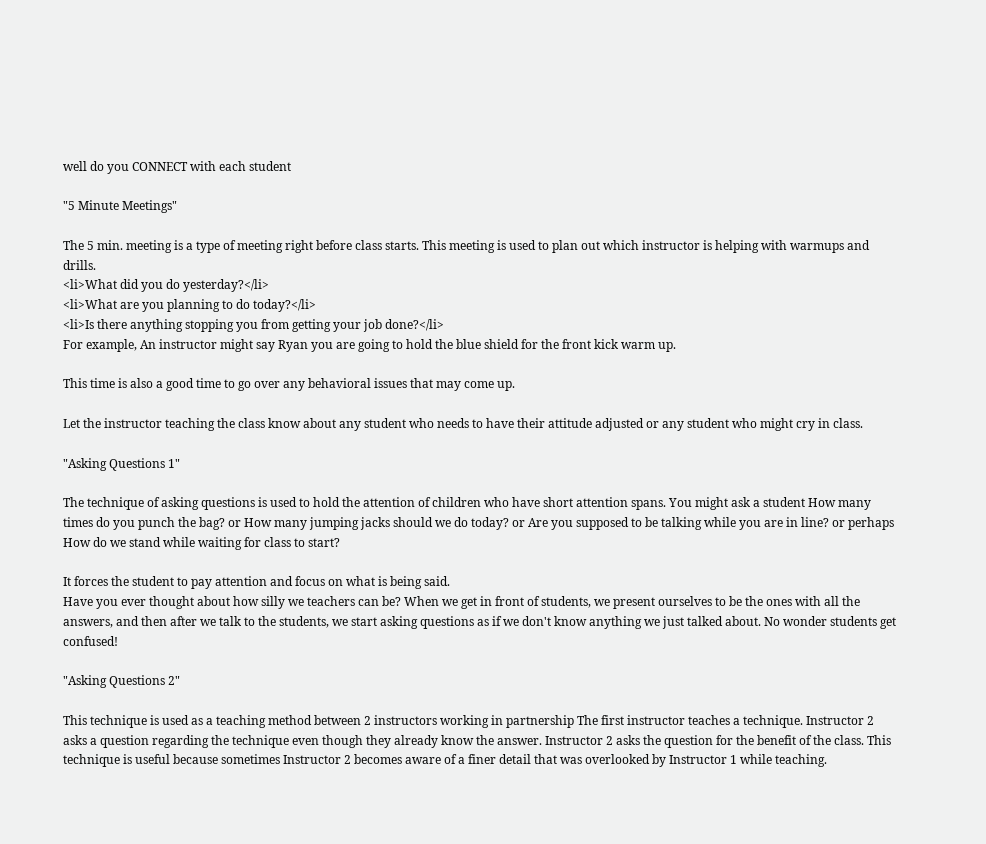well do you CONNECT with each student

"5 Minute Meetings"

The 5 min. meeting is a type of meeting right before class starts. This meeting is used to plan out which instructor is helping with warmups and drills.
<li>What did you do yesterday?</li>
<li>What are you planning to do today?</li>
<li>Is there anything stopping you from getting your job done?</li>
For example, An instructor might say Ryan you are going to hold the blue shield for the front kick warm up.

This time is also a good time to go over any behavioral issues that may come up.

Let the instructor teaching the class know about any student who needs to have their attitude adjusted or any student who might cry in class.

"Asking Questions 1"

The technique of asking questions is used to hold the attention of children who have short attention spans. You might ask a student How many times do you punch the bag? or How many jumping jacks should we do today? or Are you supposed to be talking while you are in line? or perhaps How do we stand while waiting for class to start?

It forces the student to pay attention and focus on what is being said.
Have you ever thought about how silly we teachers can be? When we get in front of students, we present ourselves to be the ones with all the answers, and then after we talk to the students, we start asking questions as if we don't know anything we just talked about. No wonder students get confused!

"Asking Questions 2"

This technique is used as a teaching method between 2 instructors working in partnership The first instructor teaches a technique. Instructor 2 asks a question regarding the technique even though they already know the answer. Instructor 2 asks the question for the benefit of the class. This technique is useful because sometimes Instructor 2 becomes aware of a finer detail that was overlooked by Instructor 1 while teaching.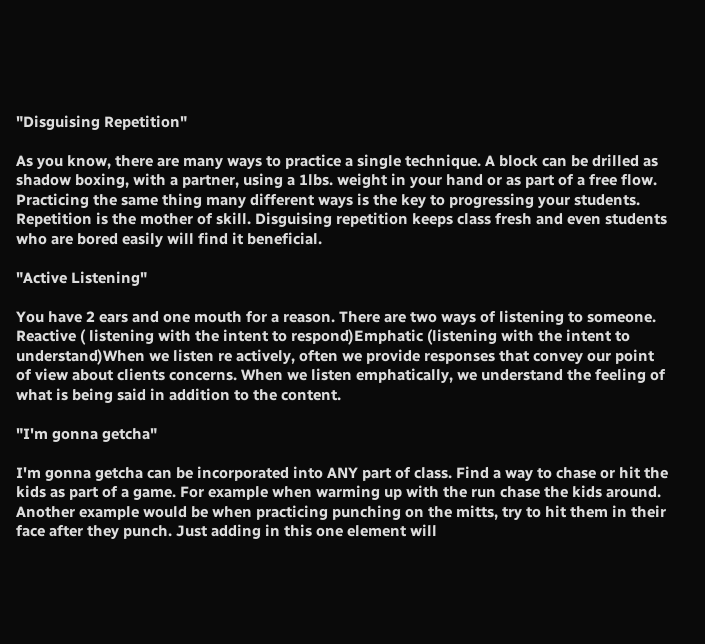"Disguising Repetition"

As you know, there are many ways to practice a single technique. A block can be drilled as shadow boxing, with a partner, using a 1lbs. weight in your hand or as part of a free flow. Practicing the same thing many different ways is the key to progressing your students. Repetition is the mother of skill. Disguising repetition keeps class fresh and even students who are bored easily will find it beneficial.

"Active Listening"

You have 2 ears and one mouth for a reason. There are two ways of listening to someone. Reactive ( listening with the intent to respond)Emphatic (listening with the intent to understand)When we listen re actively, often we provide responses that convey our point of view about clients concerns. When we listen emphatically, we understand the feeling of what is being said in addition to the content.

"I'm gonna getcha"

I'm gonna getcha can be incorporated into ANY part of class. Find a way to chase or hit the kids as part of a game. For example when warming up with the run chase the kids around. Another example would be when practicing punching on the mitts, try to hit them in their face after they punch. Just adding in this one element will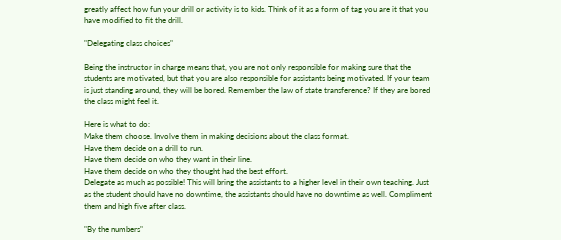greatly affect how fun your drill or activity is to kids. Think of it as a form of tag you are it that you have modified to fit the drill.

"Delegating class choices"

Being the instructor in charge means that, you are not only responsible for making sure that the students are motivated, but that you are also responsible for assistants being motivated. If your team is just standing around, they will be bored. Remember the law of state transference? If they are bored the class might feel it.

Here is what to do:
Make them choose. Involve them in making decisions about the class format.
Have them decide on a drill to run.
Have them decide on who they want in their line.
Have them decide on who they thought had the best effort.
Delegate as much as possible! This will bring the assistants to a higher level in their own teaching. Just as the student should have no downtime, the assistants should have no downtime as well. Compliment them and high five after class.

"By the numbers"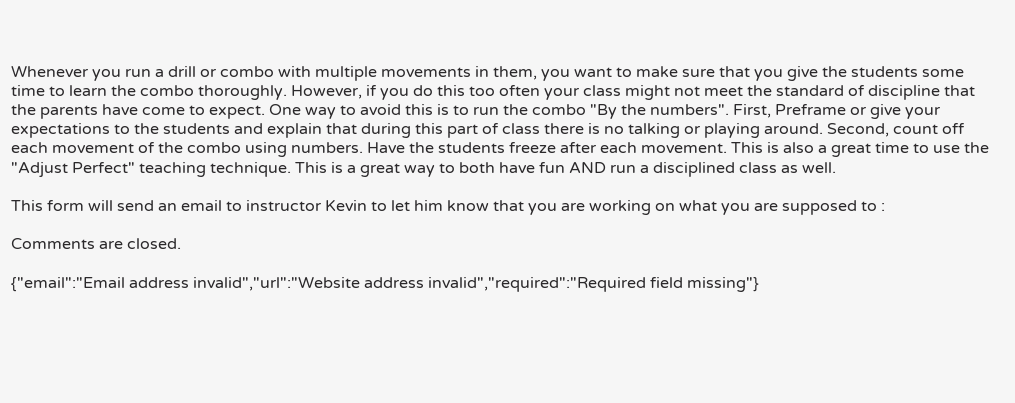Whenever you run a drill or combo with multiple movements in them, you want to make sure that you give the students some time to learn the combo thoroughly. However, if you do this too often your class might not meet the standard of discipline that the parents have come to expect. One way to avoid this is to run the combo "By the numbers". First, Preframe or give your expectations to the students and explain that during this part of class there is no talking or playing around. Second, count off each movement of the combo using numbers. Have the students freeze after each movement. This is also a great time to use the "Adjust Perfect" teaching technique. This is a great way to both have fun AND run a disciplined class as well.

This form will send an email to instructor Kevin to let him know that you are working on what you are supposed to :

Comments are closed.

{"email":"Email address invalid","url":"Website address invalid","required":"Required field missing"}